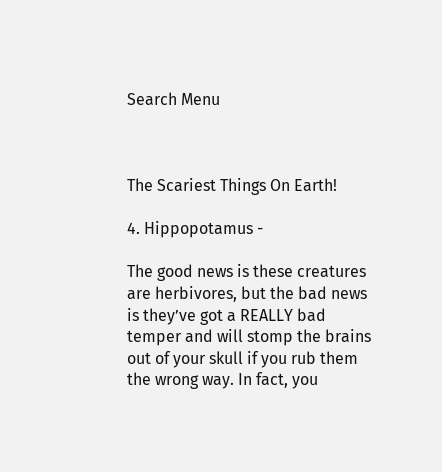Search Menu



The Scariest Things On Earth!

4. Hippopotamus -

The good news is these creatures are herbivores, but the bad news is they’ve got a REALLY bad temper and will stomp the brains out of your skull if you rub them the wrong way. In fact, you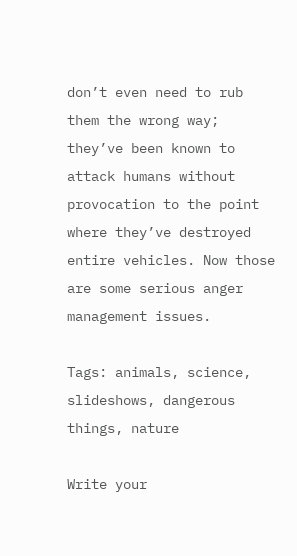don’t even need to rub them the wrong way; they’ve been known to attack humans without provocation to the point where they’ve destroyed entire vehicles. Now those are some serious anger management issues.

Tags: animals, science, slideshows, dangerous things, nature

Write your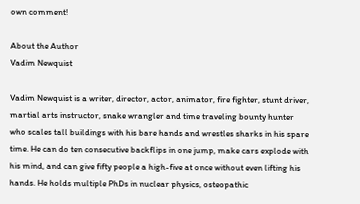own comment!

About the Author
Vadim Newquist

Vadim Newquist is a writer, director, actor, animator, fire fighter, stunt driver, martial arts instructor, snake wrangler and time traveling bounty hunter who scales tall buildings with his bare hands and wrestles sharks in his spare time. He can do ten consecutive backflips in one jump, make cars explode with his mind, and can give fifty people a high-five at once without even lifting his hands. He holds multiple PhDs in nuclear physics, osteopathic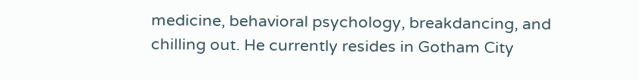medicine, behavioral psychology, breakdancing, and chilling out. He currently resides in Gotham City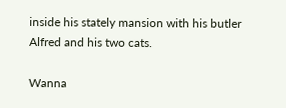inside his stately mansion with his butler Alfred and his two cats.

Wanna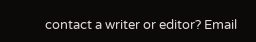contact a writer or editor? Email